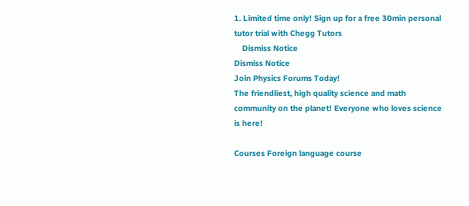1. Limited time only! Sign up for a free 30min personal tutor trial with Chegg Tutors
    Dismiss Notice
Dismiss Notice
Join Physics Forums Today!
The friendliest, high quality science and math community on the planet! Everyone who loves science is here!

Courses Foreign language course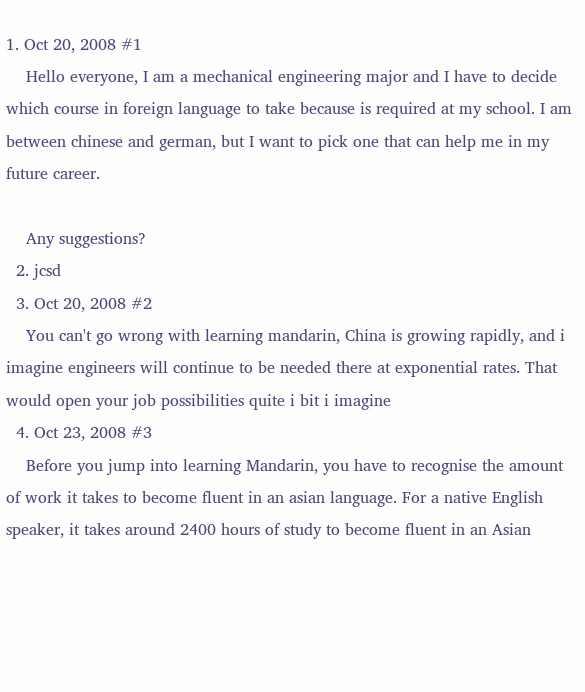1. Oct 20, 2008 #1
    Hello everyone, I am a mechanical engineering major and I have to decide which course in foreign language to take because is required at my school. I am between chinese and german, but I want to pick one that can help me in my future career.

    Any suggestions?
  2. jcsd
  3. Oct 20, 2008 #2
    You can't go wrong with learning mandarin, China is growing rapidly, and i imagine engineers will continue to be needed there at exponential rates. That would open your job possibilities quite i bit i imagine
  4. Oct 23, 2008 #3
    Before you jump into learning Mandarin, you have to recognise the amount of work it takes to become fluent in an asian language. For a native English speaker, it takes around 2400 hours of study to become fluent in an Asian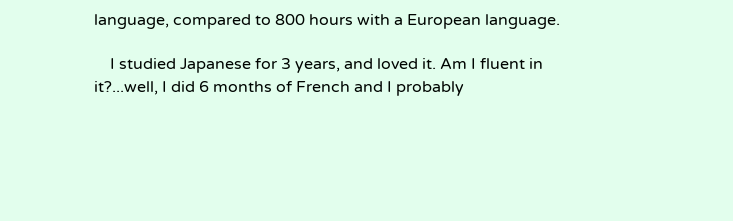language, compared to 800 hours with a European language.

    I studied Japanese for 3 years, and loved it. Am I fluent in it?...well, I did 6 months of French and I probably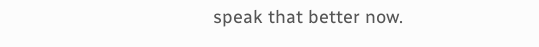speak that better now.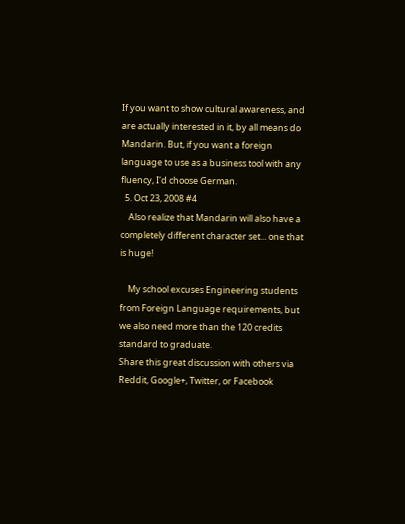If you want to show cultural awareness, and are actually interested in it, by all means do Mandarin. But, if you want a foreign language to use as a business tool with any fluency, I'd choose German.
  5. Oct 23, 2008 #4
    Also realize that Mandarin will also have a completely different character set... one that is huge!

    My school excuses Engineering students from Foreign Language requirements, but we also need more than the 120 credits standard to graduate.
Share this great discussion with others via Reddit, Google+, Twitter, or Facebook